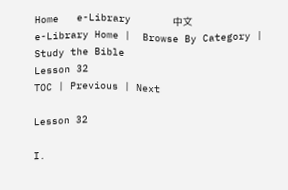Home   e-Library       中文
e-Library Home |  Browse By Category |  Study the Bible
Lesson 32
TOC | Previous | Next

Lesson 32

I.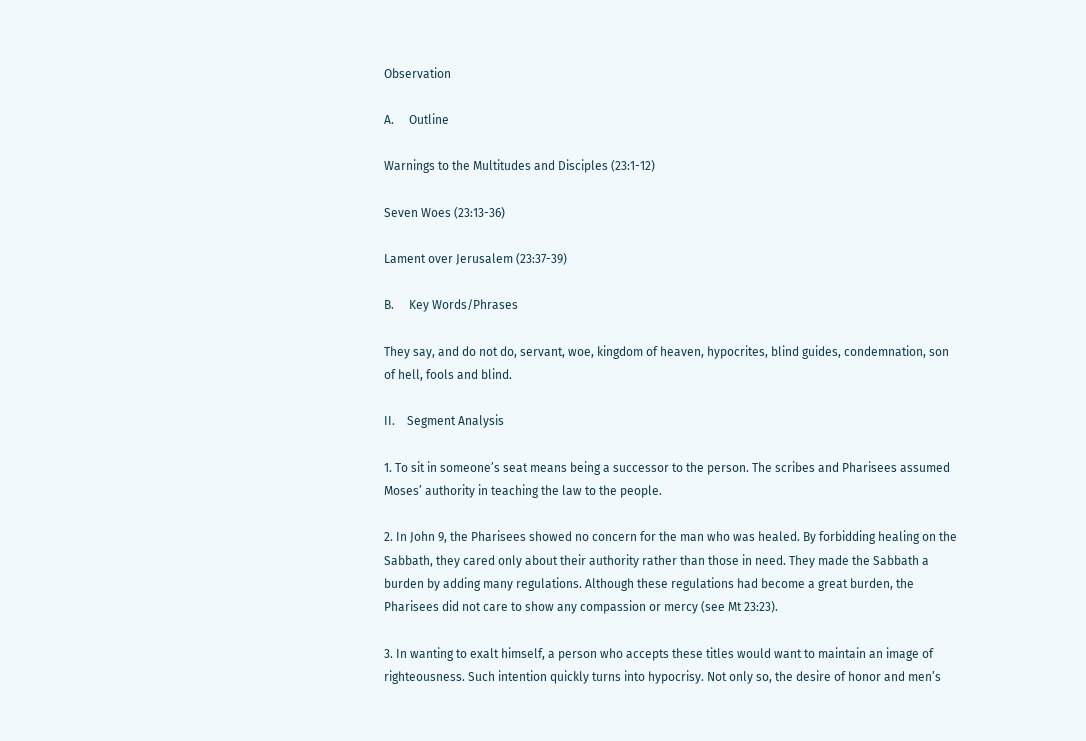Observation

A.     Outline

Warnings to the Multitudes and Disciples (23:1-12)

Seven Woes (23:13-36)

Lament over Jerusalem (23:37-39)

B.     Key Words/Phrases

They say, and do not do, servant, woe, kingdom of heaven, hypocrites, blind guides, condemnation, son of hell, fools and blind.

II.    Segment Analysis

1. To sit in someone’s seat means being a successor to the person. The scribes and Pharisees assumed Moses’ authority in teaching the law to the people.

2. In John 9, the Pharisees showed no concern for the man who was healed. By forbidding healing on the Sabbath, they cared only about their authority rather than those in need. They made the Sabbath a burden by adding many regulations. Although these regulations had become a great burden, the Pharisees did not care to show any compassion or mercy (see Mt 23:23).

3. In wanting to exalt himself, a person who accepts these titles would want to maintain an image of righteousness. Such intention quickly turns into hypocrisy. Not only so, the desire of honor and men’s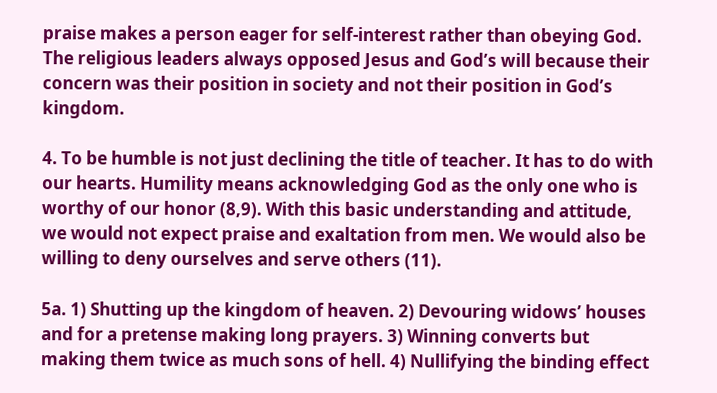praise makes a person eager for self-interest rather than obeying God. The religious leaders always opposed Jesus and God’s will because their concern was their position in society and not their position in God’s kingdom.

4. To be humble is not just declining the title of teacher. It has to do with our hearts. Humility means acknowledging God as the only one who is worthy of our honor (8,9). With this basic understanding and attitude, we would not expect praise and exaltation from men. We would also be willing to deny ourselves and serve others (11).

5a. 1) Shutting up the kingdom of heaven. 2) Devouring widows’ houses and for a pretense making long prayers. 3) Winning converts but making them twice as much sons of hell. 4) Nullifying the binding effect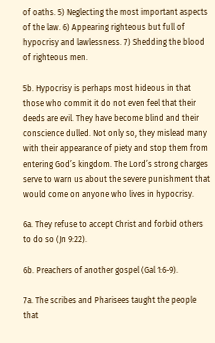of oaths. 5) Neglecting the most important aspects of the law. 6) Appearing righteous but full of hypocrisy and lawlessness. 7) Shedding the blood of righteous men.

5b. Hypocrisy is perhaps most hideous in that those who commit it do not even feel that their deeds are evil. They have become blind and their conscience dulled. Not only so, they mislead many with their appearance of piety and stop them from entering God’s kingdom. The Lord’s strong charges serve to warn us about the severe punishment that would come on anyone who lives in hypocrisy.

6a. They refuse to accept Christ and forbid others to do so (Jn 9:22).

6b. Preachers of another gospel (Gal 1:6-9).

7a. The scribes and Pharisees taught the people that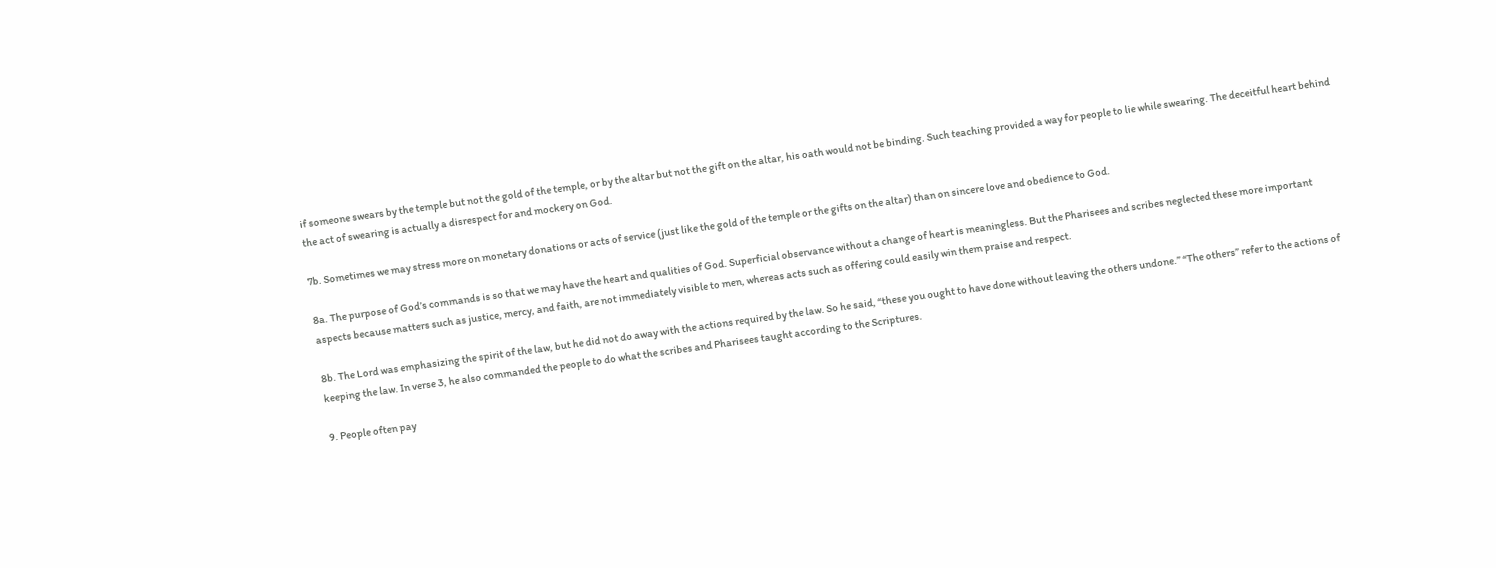if someone swears by the temple but not the gold of the temple, or by the altar but not the gift on the altar, his oath would not be binding. Such teaching provided a way for people to lie while swearing. The deceitful heart behind the act of swearing is actually a disrespect for and mockery on God.

7b. Sometimes we may stress more on monetary donations or acts of service (just like the gold of the temple or the gifts on the altar) than on sincere love and obedience to God.

8a. The purpose of God’s commands is so that we may have the heart and qualities of God. Superficial observance without a change of heart is meaningless. But the Pharisees and scribes neglected these more important aspects because matters such as justice, mercy, and faith, are not immediately visible to men, whereas acts such as offering could easily win them praise and respect.

8b. The Lord was emphasizing the spirit of the law, but he did not do away with the actions required by the law. So he said, “these you ought to have done without leaving the others undone.” “The others” refer to the actions of keeping the law. In verse 3, he also commanded the people to do what the scribes and Pharisees taught according to the Scriptures.

9. People often pay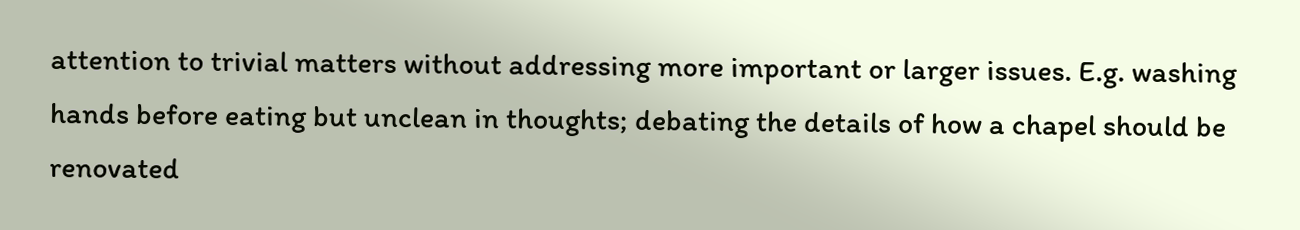attention to trivial matters without addressing more important or larger issues. E.g. washing hands before eating but unclean in thoughts; debating the details of how a chapel should be renovated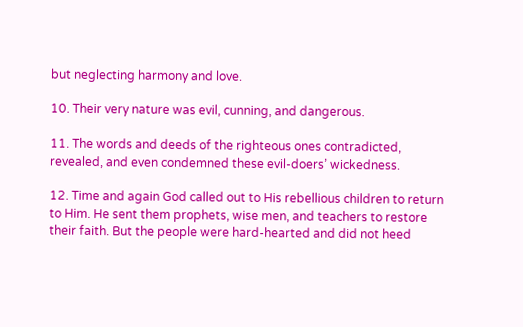but neglecting harmony and love.

10. Their very nature was evil, cunning, and dangerous.

11. The words and deeds of the righteous ones contradicted, revealed, and even condemned these evil-doers’ wickedness.

12. Time and again God called out to His rebellious children to return to Him. He sent them prophets, wise men, and teachers to restore their faith. But the people were hard-hearted and did not heed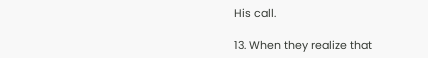His call.

13. When they realize that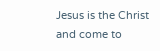Jesus is the Christ and come to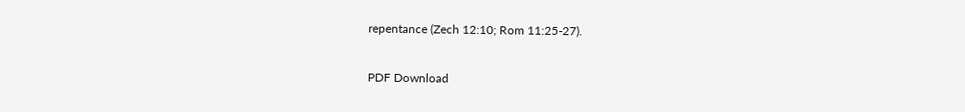repentance (Zech 12:10; Rom 11:25-27).

PDF Download